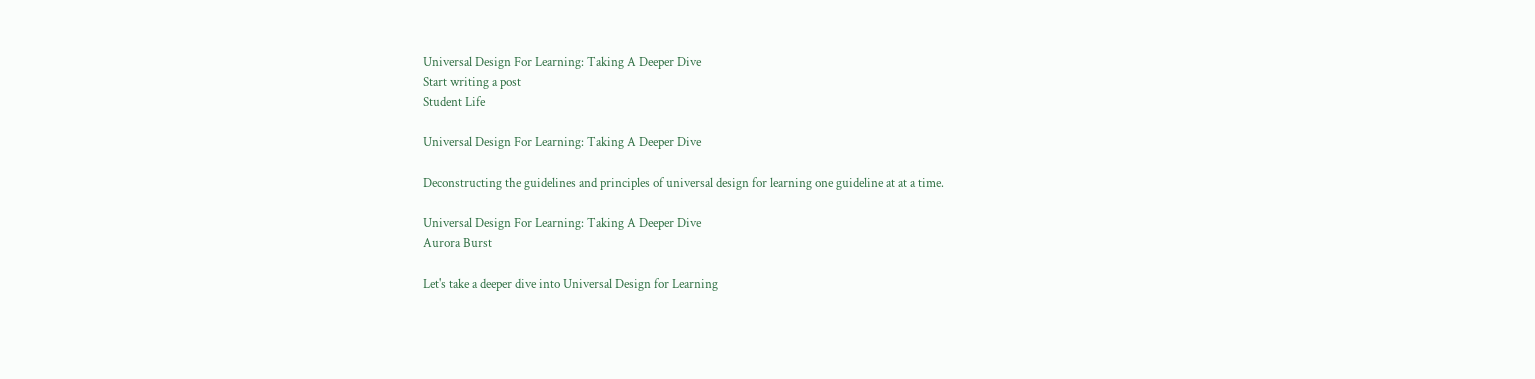Universal Design For Learning: Taking A Deeper Dive
Start writing a post
Student Life

Universal Design For Learning: Taking A Deeper Dive

Deconstructing the guidelines and principles of universal design for learning one guideline at at a time.

Universal Design For Learning: Taking A Deeper Dive
Aurora Burst

Let's take a deeper dive into Universal Design for Learning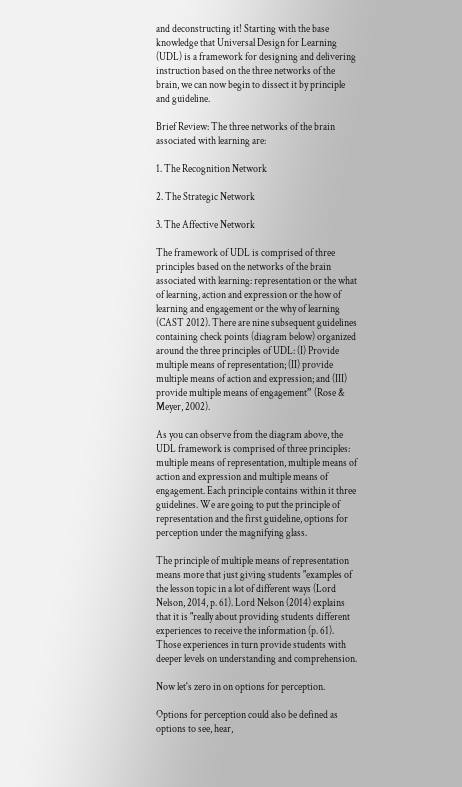and deconstructing it! Starting with the base knowledge that Universal Design for Learning (UDL) is a framework for designing and delivering instruction based on the three networks of the brain, we can now begin to dissect it by principle and guideline.

Brief Review: The three networks of the brain associated with learning are:

1. The Recognition Network

2. The Strategic Network

3. The Affective Network

The framework of UDL is comprised of three principles based on the networks of the brain associated with learning: representation or the what of learning, action and expression or the how of learning and engagement or the why of learning (CAST 2012). There are nine subsequent guidelines containing check points (diagram below) organized around the three principles of UDL: (I) Provide multiple means of representation; (II) provide multiple means of action and expression; and (III) provide multiple means of engagement” (Rose & Meyer, 2002).

As you can observe from the diagram above, the UDL framework is comprised of three principles: multiple means of representation, multiple means of action and expression and multiple means of engagement. Each principle contains within it three guidelines. We are going to put the principle of representation and the first guideline, options for perception under the magnifying glass.

The principle of multiple means of representation means more that just giving students "examples of the lesson topic in a lot of different ways (Lord Nelson, 2014, p. 61). Lord Nelson (2014) explains that it is "really about providing students different experiences to receive the information (p. 61). Those experiences in turn provide students with deeper levels on understanding and comprehension.

Now let's zero in on options for perception.

Options for perception could also be defined as options to see, hear,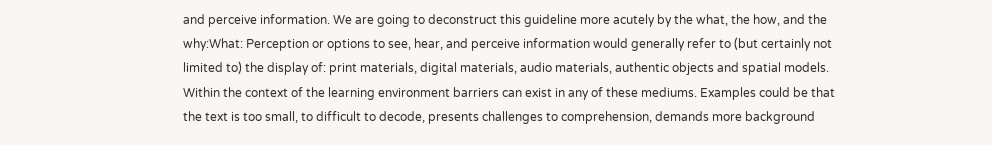and perceive information. We are going to deconstruct this guideline more acutely by the what, the how, and the why:What: Perception or options to see, hear, and perceive information would generally refer to (but certainly not limited to) the display of: print materials, digital materials, audio materials, authentic objects and spatial models. Within the context of the learning environment barriers can exist in any of these mediums. Examples could be that the text is too small, to difficult to decode, presents challenges to comprehension, demands more background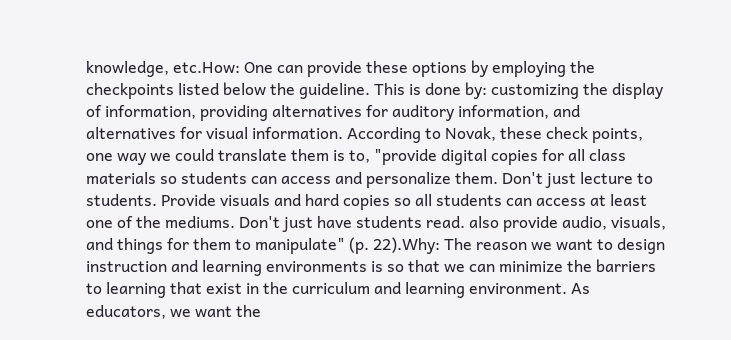knowledge, etc.How: One can provide these options by employing the checkpoints listed below the guideline. This is done by: customizing the display of information, providing alternatives for auditory information, and alternatives for visual information. According to Novak, these check points, one way we could translate them is to, "provide digital copies for all class materials so students can access and personalize them. Don't just lecture to students. Provide visuals and hard copies so all students can access at least one of the mediums. Don't just have students read. also provide audio, visuals, and things for them to manipulate" (p. 22).Why: The reason we want to design instruction and learning environments is so that we can minimize the barriers to learning that exist in the curriculum and learning environment. As educators, we want the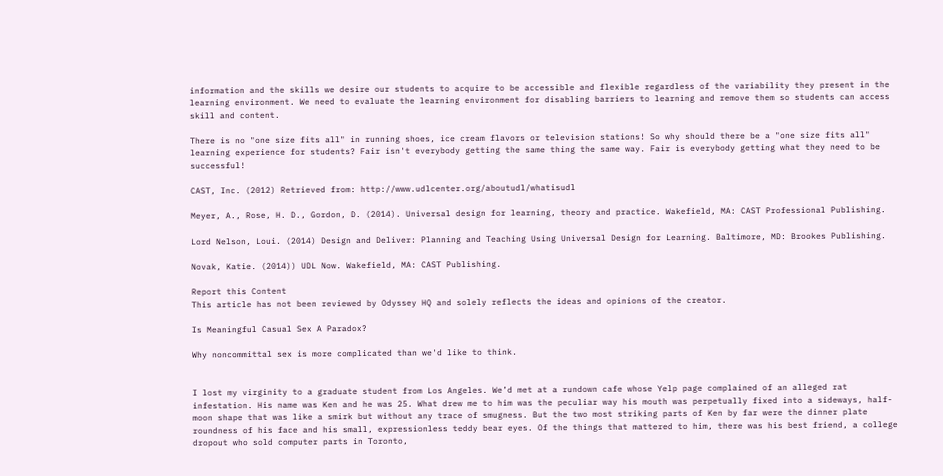information and the skills we desire our students to acquire to be accessible and flexible regardless of the variability they present in the learning environment. We need to evaluate the learning environment for disabling barriers to learning and remove them so students can access skill and content.

There is no "one size fits all" in running shoes, ice cream flavors or television stations! So why should there be a "one size fits all" learning experience for students? Fair isn't everybody getting the same thing the same way. Fair is everybody getting what they need to be successful!

CAST, Inc. (2012) Retrieved from: http://www.udlcenter.org/aboutudl/whatisudl

Meyer, A., Rose, H. D., Gordon, D. (2014). Universal design for learning, theory and practice. Wakefield, MA: CAST Professional Publishing.

Lord Nelson, Loui. (2014) Design and Deliver: Planning and Teaching Using Universal Design for Learning. Baltimore, MD: Brookes Publishing.

Novak, Katie. (2014)) UDL Now. Wakefield, MA: CAST Publishing.

Report this Content
This article has not been reviewed by Odyssey HQ and solely reflects the ideas and opinions of the creator.

Is Meaningful Casual Sex A Paradox?

Why noncommittal sex is more complicated than we'd like to think.


I lost my virginity to a graduate student from Los Angeles. We’d met at a rundown cafe whose Yelp page complained of an alleged rat infestation. His name was Ken and he was 25. What drew me to him was the peculiar way his mouth was perpetually fixed into a sideways, half-moon shape that was like a smirk but without any trace of smugness. But the two most striking parts of Ken by far were the dinner plate roundness of his face and his small, expressionless teddy bear eyes. Of the things that mattered to him, there was his best friend, a college dropout who sold computer parts in Toronto,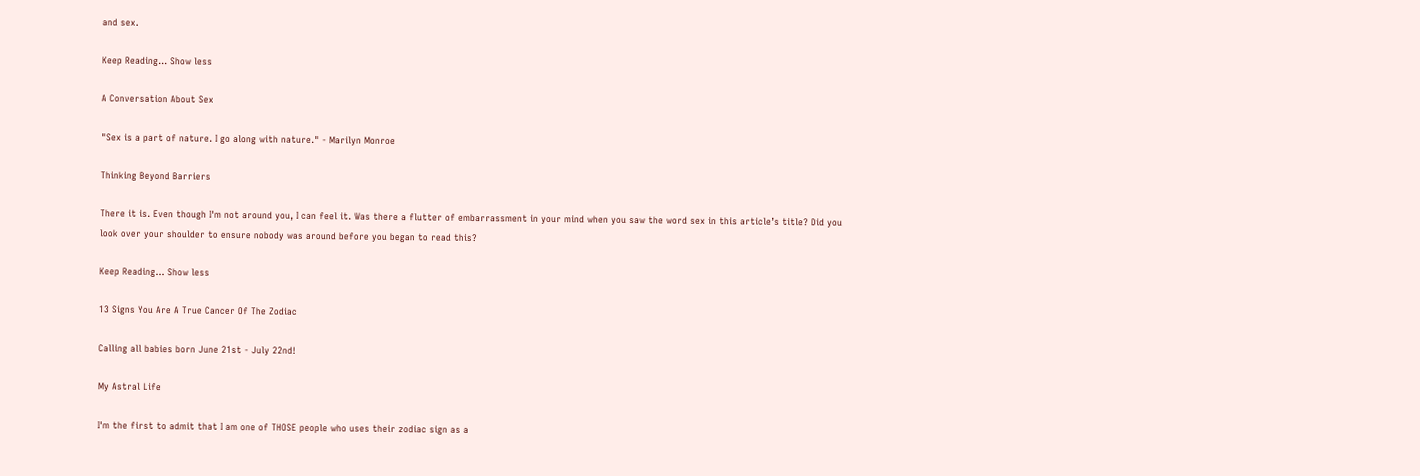and sex.

Keep Reading... Show less

A Conversation About Sex

"Sex is a part of nature. I go along with nature." - Marilyn Monroe

Thinking Beyond Barriers

There it is. Even though I'm not around you, I can feel it. Was there a flutter of embarrassment in your mind when you saw the word sex in this article’s title? Did you look over your shoulder to ensure nobody was around before you began to read this?

Keep Reading... Show less

13 Signs You Are A True Cancer Of The Zodiac

Calling all babies born June 21st - July 22nd!

My Astral Life

I'm the first to admit that I am one of THOSE people who uses their zodiac sign as a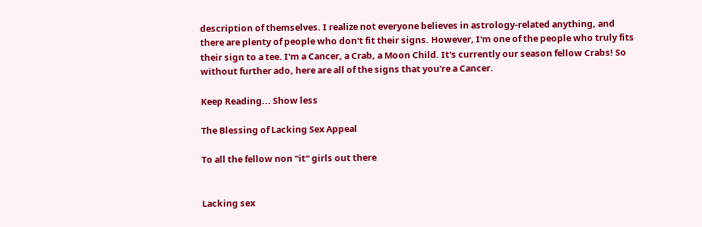description of themselves. I realize not everyone believes in astrology-related anything, and there are plenty of people who don't fit their signs. However, I'm one of the people who truly fits their sign to a tee. I'm a Cancer, a Crab, a Moon Child. It's currently our season fellow Crabs! So without further ado, here are all of the signs that you're a Cancer.

Keep Reading... Show less

The Blessing of Lacking Sex Appeal

To all the fellow non "it" girls out there


Lacking sex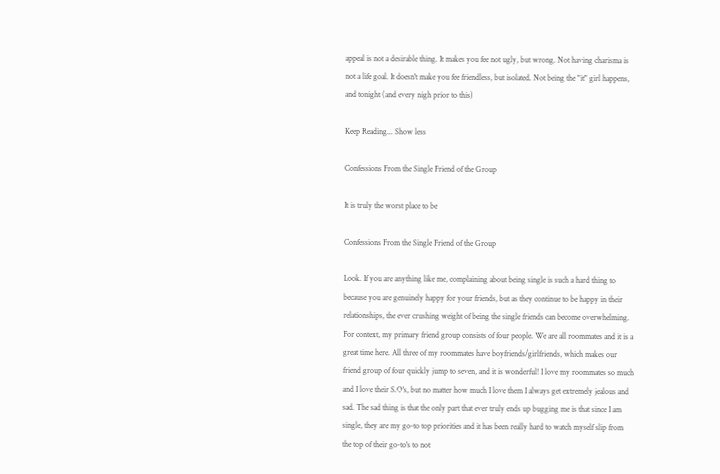appeal is not a desirable thing. It makes you fee not ugly, but wrong. Not having charisma is not a life goal. It doesn't make you fee friendless, but isolated. Not being the "it" girl happens, and tonight (and every nigh prior to this)

Keep Reading... Show less

Confessions From the Single Friend of the Group

It is truly the worst place to be

Confessions From the Single Friend of the Group

Look. If you are anything like me, complaining about being single is such a hard thing to because you are genuinely happy for your friends, but as they continue to be happy in their relationships, the ever crushing weight of being the single friends can become overwhelming. For context, my primary friend group consists of four people. We are all roommates and it is a great time here. All three of my roommates have boyfriends/girlfriends, which makes our friend group of four quickly jump to seven, and it is wonderful! I love my roommates so much and I love their S.O's, but no matter how much I love them I always get extremely jealous and sad. The sad thing is that the only part that ever truly ends up bugging me is that since I am single, they are my go-to top priorities and it has been really hard to watch myself slip from the top of their go-to's to not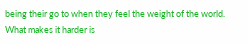being their go to when they feel the weight of the world. What makes it harder is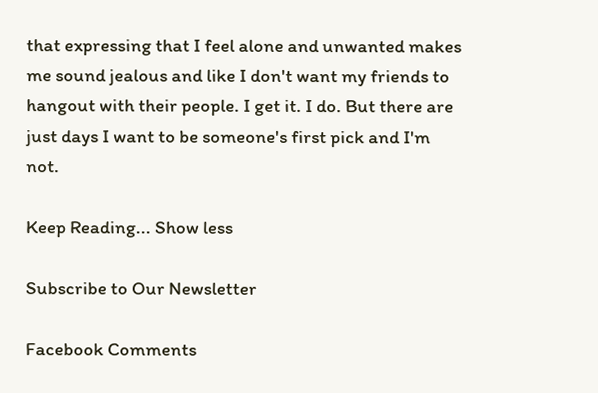that expressing that I feel alone and unwanted makes me sound jealous and like I don't want my friends to hangout with their people. I get it. I do. But there are just days I want to be someone's first pick and I'm not.

Keep Reading... Show less

Subscribe to Our Newsletter

Facebook Comments